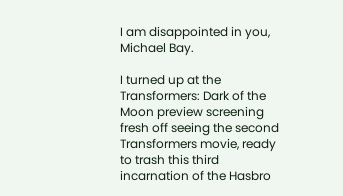I am disappointed in you, Michael Bay.

I turned up at the Transformers: Dark of the Moon preview screening fresh off seeing the second Transformers movie, ready to trash this third incarnation of the Hasbro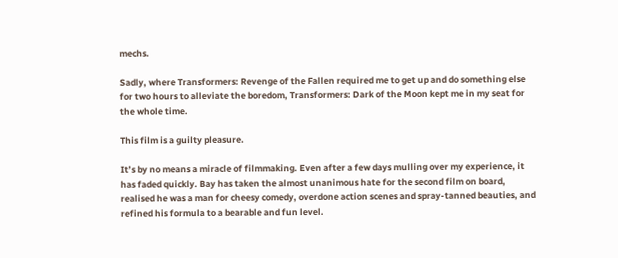mechs.

Sadly, where Transformers: Revenge of the Fallen required me to get up and do something else for two hours to alleviate the boredom, Transformers: Dark of the Moon kept me in my seat for the whole time.

This film is a guilty pleasure.

It’s by no means a miracle of filmmaking. Even after a few days mulling over my experience, it has faded quickly. Bay has taken the almost unanimous hate for the second film on board, realised he was a man for cheesy comedy, overdone action scenes and spray-tanned beauties, and refined his formula to a bearable and fun level.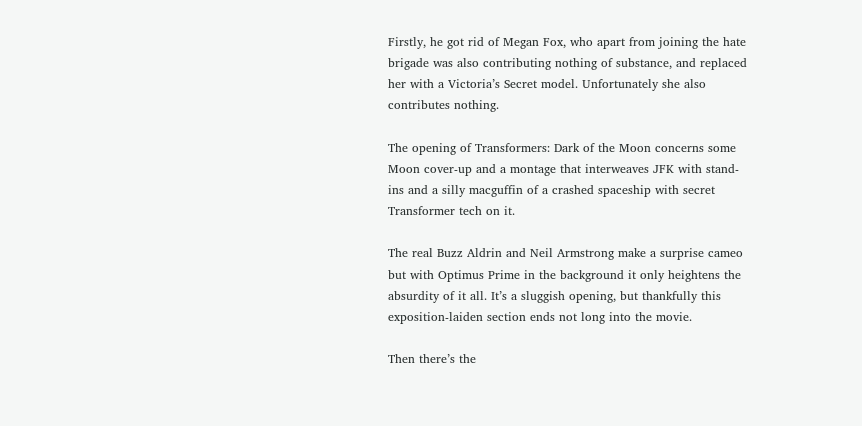Firstly, he got rid of Megan Fox, who apart from joining the hate brigade was also contributing nothing of substance, and replaced her with a Victoria’s Secret model. Unfortunately she also contributes nothing.

The opening of Transformers: Dark of the Moon concerns some Moon cover-up and a montage that interweaves JFK with stand-ins and a silly macguffin of a crashed spaceship with secret Transformer tech on it.

The real Buzz Aldrin and Neil Armstrong make a surprise cameo but with Optimus Prime in the background it only heightens the absurdity of it all. It’s a sluggish opening, but thankfully this exposition-laiden section ends not long into the movie.

Then there’s the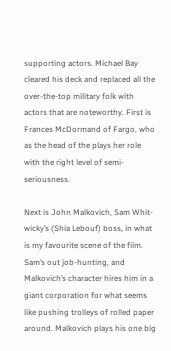supporting actors. Michael Bay cleared his deck and replaced all the over-the-top military folk with actors that are noteworthy. First is Frances McDormand of Fargo, who as the head of the plays her role with the right level of semi-seriousness.

Next is John Malkovich, Sam Whit-wicky’s (Shia Lebouf) boss, in what is my favourite scene of the film. Sam’s out job-hunting, and Malkovich’s character hires him in a giant corporation for what seems like pushing trolleys of rolled paper around. Malkovich plays his one big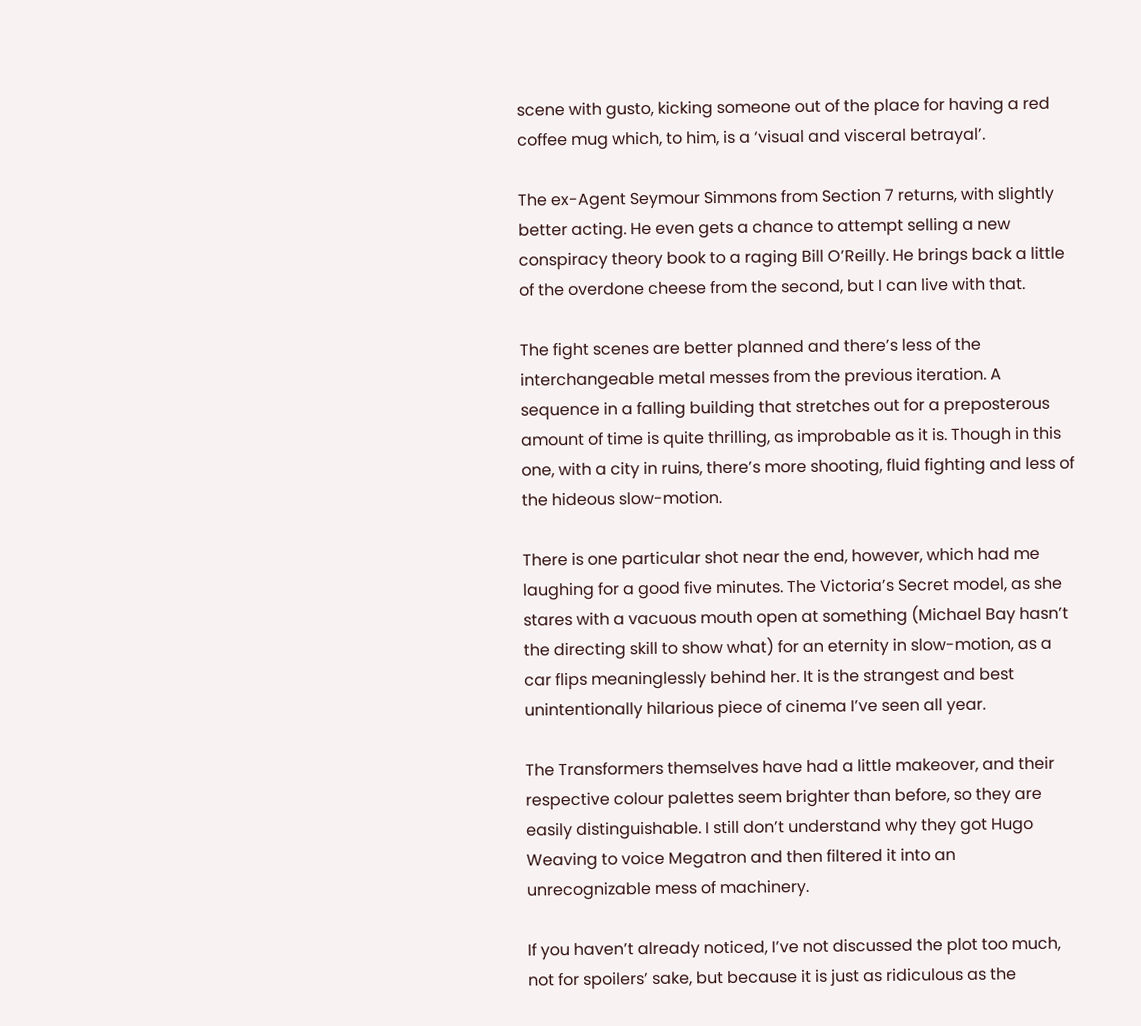scene with gusto, kicking someone out of the place for having a red coffee mug which, to him, is a ‘visual and visceral betrayal’.

The ex-Agent Seymour Simmons from Section 7 returns, with slightly better acting. He even gets a chance to attempt selling a new conspiracy theory book to a raging Bill O’Reilly. He brings back a little of the overdone cheese from the second, but I can live with that.

The fight scenes are better planned and there’s less of the interchangeable metal messes from the previous iteration. A sequence in a falling building that stretches out for a preposterous amount of time is quite thrilling, as improbable as it is. Though in this one, with a city in ruins, there’s more shooting, fluid fighting and less of the hideous slow-motion.

There is one particular shot near the end, however, which had me laughing for a good five minutes. The Victoria’s Secret model, as she stares with a vacuous mouth open at something (Michael Bay hasn’t the directing skill to show what) for an eternity in slow-motion, as a car flips meaninglessly behind her. It is the strangest and best unintentionally hilarious piece of cinema I’ve seen all year.

The Transformers themselves have had a little makeover, and their respective colour palettes seem brighter than before, so they are easily distinguishable. I still don’t understand why they got Hugo Weaving to voice Megatron and then filtered it into an unrecognizable mess of machinery.

If you haven’t already noticed, I’ve not discussed the plot too much, not for spoilers’ sake, but because it is just as ridiculous as the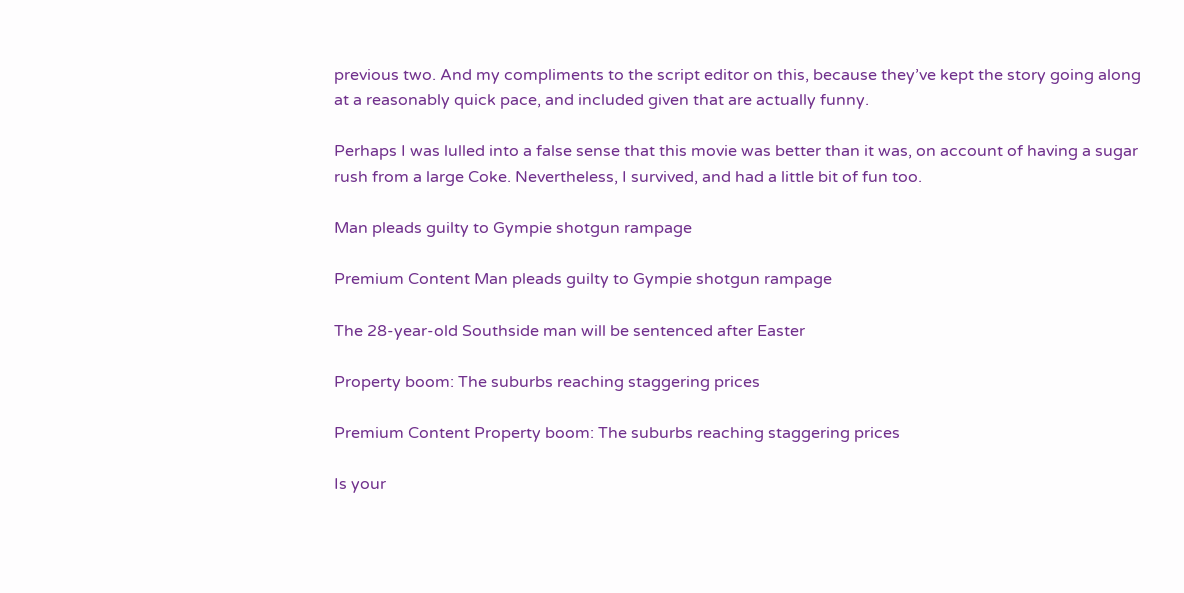previous two. And my compliments to the script editor on this, because they’ve kept the story going along at a reasonably quick pace, and included given that are actually funny.

Perhaps I was lulled into a false sense that this movie was better than it was, on account of having a sugar rush from a large Coke. Nevertheless, I survived, and had a little bit of fun too.

Man pleads guilty to Gympie shotgun rampage

Premium Content Man pleads guilty to Gympie shotgun rampage

The 28-year-old Southside man will be sentenced after Easter

Property boom: The suburbs reaching staggering prices

Premium Content Property boom: The suburbs reaching staggering prices

Is your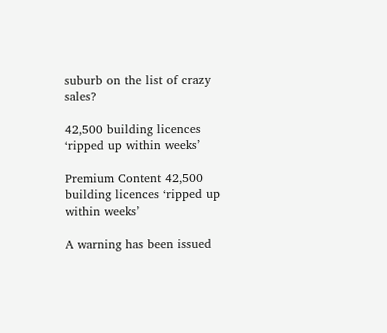suburb on the list of crazy sales?

42,500 building licences ‘ripped up within weeks’

Premium Content 42,500 building licences ‘ripped up within weeks’

A warning has been issued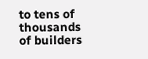to tens of thousands of builders